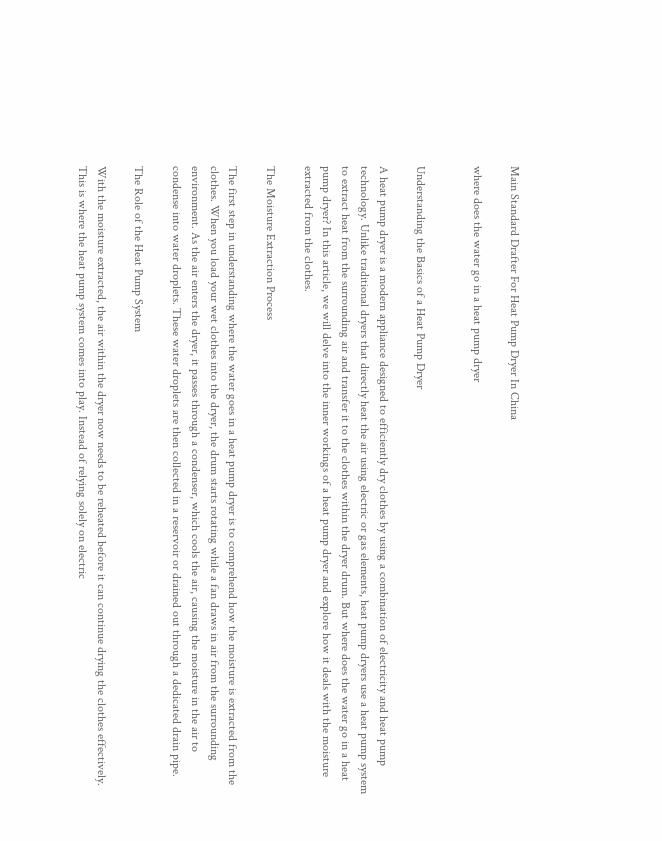Main Standard Drafter For Heat Pump Dryer In China

where does the water go in a heat pump dryer


Understanding the Basics of a Heat Pump Dryer

A heat pump dryer is a modern appliance designed to efficiently dry clothes by using a combination of electricity and heat pump technology. Unlike traditional dryers that directly heat the air using electric or gas elements, heat pump dryers use a heat pump system to extract heat from the surrounding air and transfer it to the clothes within the dryer drum. But where does the water go in a heat pump dryer? In this article, we will delve into the inner workings of a heat pump dryer and explore how it deals with the moisture extracted from the clothes.

The Moisture Extraction Process

The first step in understanding where the water goes in a heat pump dryer is to comprehend how the moisture is extracted from the clothes. When you load your wet clothes into the dryer, the drum starts rotating while a fan draws in air from the surrounding environment. As the air enters the dryer, it passes through a condenser, which cools the air, causing the moisture in the air to condense into water droplets. These water droplets are then collected in a reservoir or drained out through a dedicated drain pipe.

The Role of the Heat Pump System

With the moisture extracted, the air within the dryer now needs to be reheated before it can continue drying the clothes effectively. This is where the heat pump system comes into play. Instead of relying solely on electric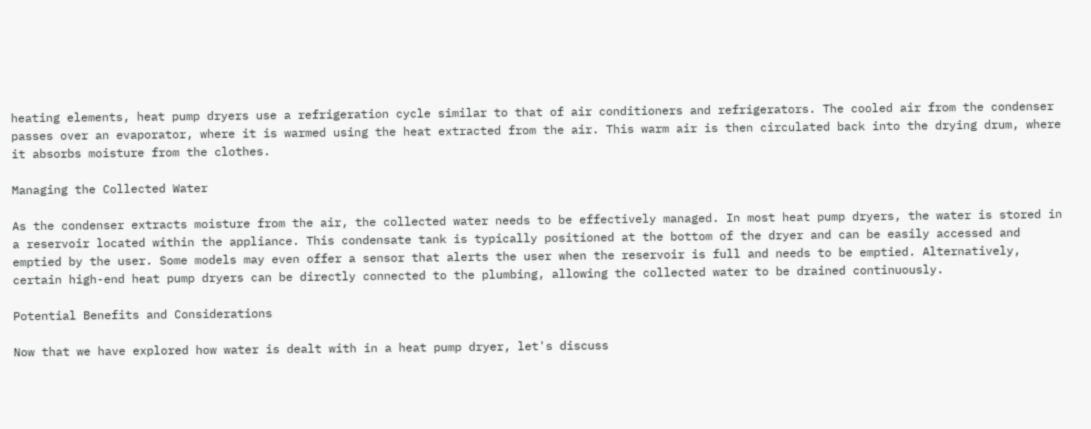heating elements, heat pump dryers use a refrigeration cycle similar to that of air conditioners and refrigerators. The cooled air from the condenser passes over an evaporator, where it is warmed using the heat extracted from the air. This warm air is then circulated back into the drying drum, where it absorbs moisture from the clothes.

Managing the Collected Water

As the condenser extracts moisture from the air, the collected water needs to be effectively managed. In most heat pump dryers, the water is stored in a reservoir located within the appliance. This condensate tank is typically positioned at the bottom of the dryer and can be easily accessed and emptied by the user. Some models may even offer a sensor that alerts the user when the reservoir is full and needs to be emptied. Alternatively, certain high-end heat pump dryers can be directly connected to the plumbing, allowing the collected water to be drained continuously.

Potential Benefits and Considerations

Now that we have explored how water is dealt with in a heat pump dryer, let's discuss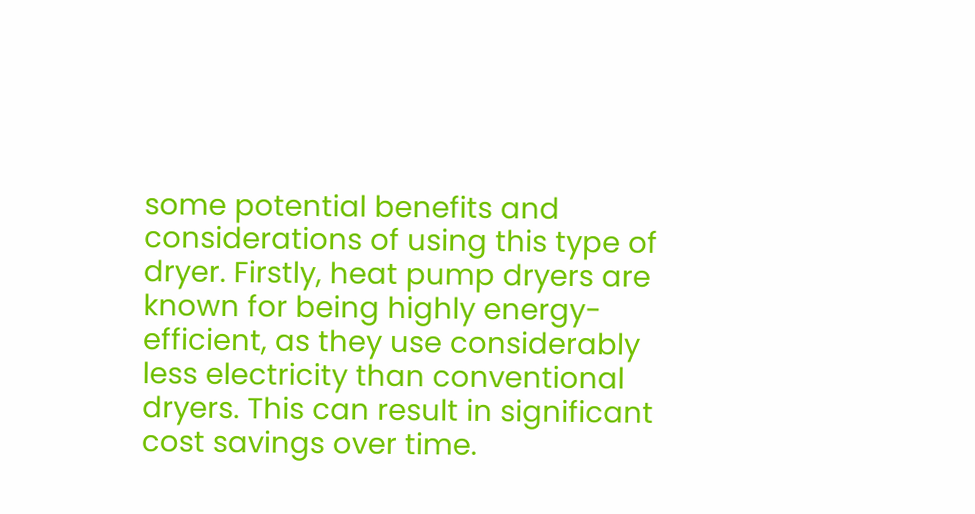some potential benefits and considerations of using this type of dryer. Firstly, heat pump dryers are known for being highly energy-efficient, as they use considerably less electricity than conventional dryers. This can result in significant cost savings over time.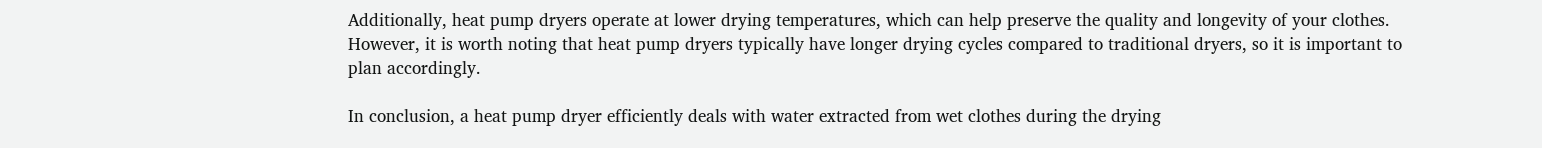Additionally, heat pump dryers operate at lower drying temperatures, which can help preserve the quality and longevity of your clothes. However, it is worth noting that heat pump dryers typically have longer drying cycles compared to traditional dryers, so it is important to plan accordingly.

In conclusion, a heat pump dryer efficiently deals with water extracted from wet clothes during the drying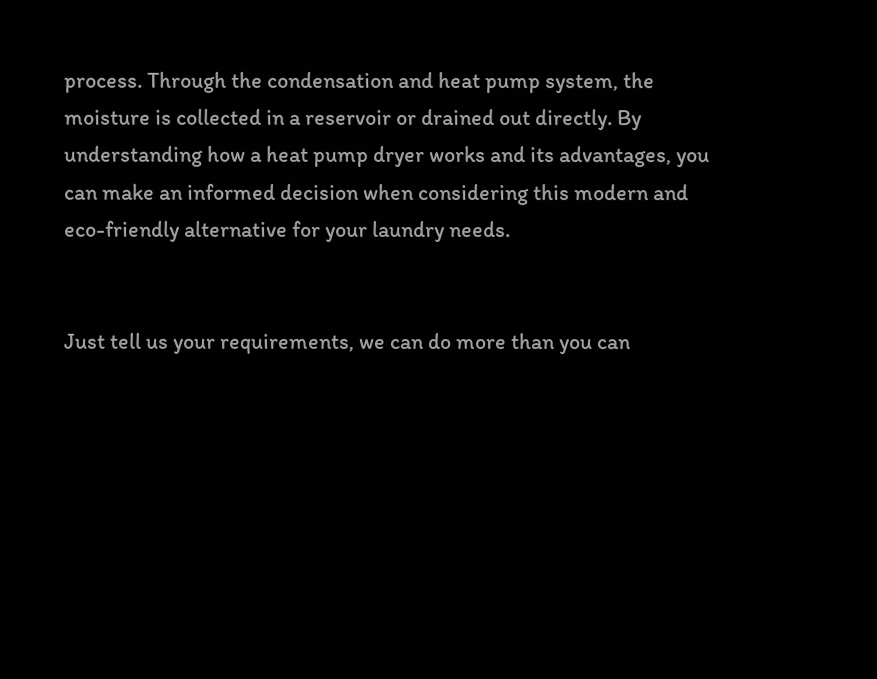process. Through the condensation and heat pump system, the moisture is collected in a reservoir or drained out directly. By understanding how a heat pump dryer works and its advantages, you can make an informed decision when considering this modern and eco-friendly alternative for your laundry needs.


Just tell us your requirements, we can do more than you can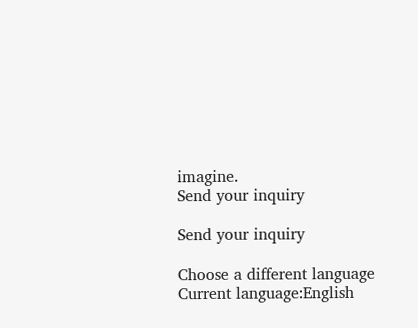imagine.
Send your inquiry

Send your inquiry

Choose a different language
Current language:English